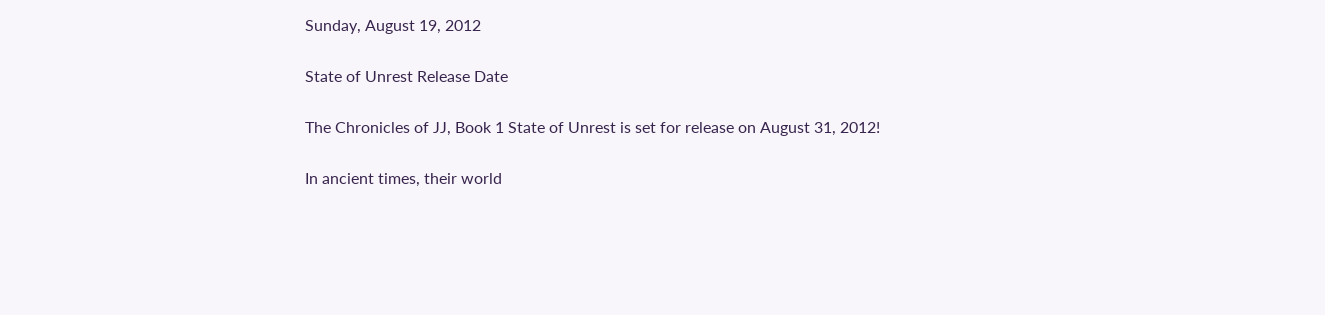Sunday, August 19, 2012

State of Unrest Release Date

The Chronicles of JJ, Book 1 State of Unrest is set for release on August 31, 2012!

In ancient times, their world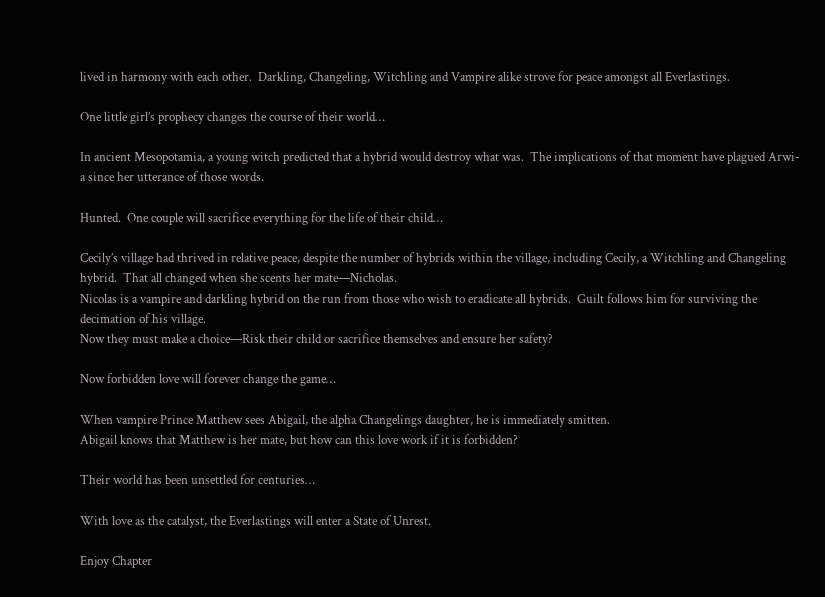lived in harmony with each other.  Darkling, Changeling, Witchling and Vampire alike strove for peace amongst all Everlastings.

One little girl’s prophecy changes the course of their world…

In ancient Mesopotamia, a young witch predicted that a hybrid would destroy what was.  The implications of that moment have plagued Arwi-a since her utterance of those words.

Hunted.  One couple will sacrifice everything for the life of their child…

Cecily’s village had thrived in relative peace, despite the number of hybrids within the village, including Cecily, a Witchling and Changeling hybrid.  That all changed when she scents her mate—Nicholas.
Nicolas is a vampire and darkling hybrid on the run from those who wish to eradicate all hybrids.  Guilt follows him for surviving the decimation of his village.
Now they must make a choice—Risk their child or sacrifice themselves and ensure her safety?

Now forbidden love will forever change the game…

When vampire Prince Matthew sees Abigail, the alpha Changelings daughter, he is immediately smitten.
Abigail knows that Matthew is her mate, but how can this love work if it is forbidden?

Their world has been unsettled for centuries…

With love as the catalyst, the Everlastings will enter a State of Unrest.

Enjoy Chapter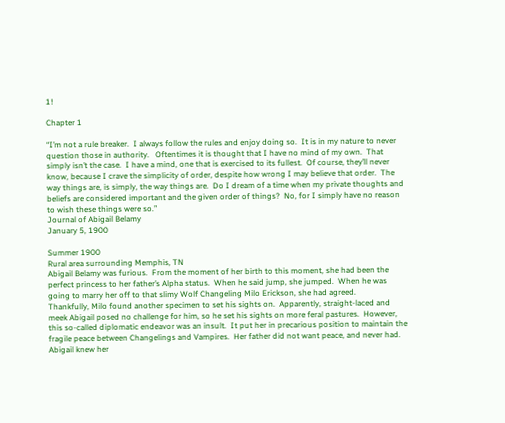1!

Chapter 1

“I’m not a rule breaker.  I always follow the rules and enjoy doing so.  It is in my nature to never question those in authority.   Oftentimes it is thought that I have no mind of my own.  That simply isn’t the case.  I have a mind, one that is exercised to its fullest.  Of course, they’ll never know, because I crave the simplicity of order, despite how wrong I may believe that order.  The way things are, is simply, the way things are.  Do I dream of a time when my private thoughts and beliefs are considered important and the given order of things?  No, for I simply have no reason to wish these things were so.”
Journal of Abigail Belamy
January 5, 1900

Summer 1900
Rural area surrounding Memphis, TN
Abigail Belamy was furious.  From the moment of her birth to this moment, she had been the perfect princess to her father’s Alpha status.  When he said jump, she jumped.  When he was going to marry her off to that slimy Wolf Changeling Milo Erickson, she had agreed.
Thankfully, Milo found another specimen to set his sights on.  Apparently, straight-laced and meek Abigail posed no challenge for him, so he set his sights on more feral pastures.  However, this so-called diplomatic endeavor was an insult.  It put her in precarious position to maintain the fragile peace between Changelings and Vampires.  Her father did not want peace, and never had.  Abigail knew her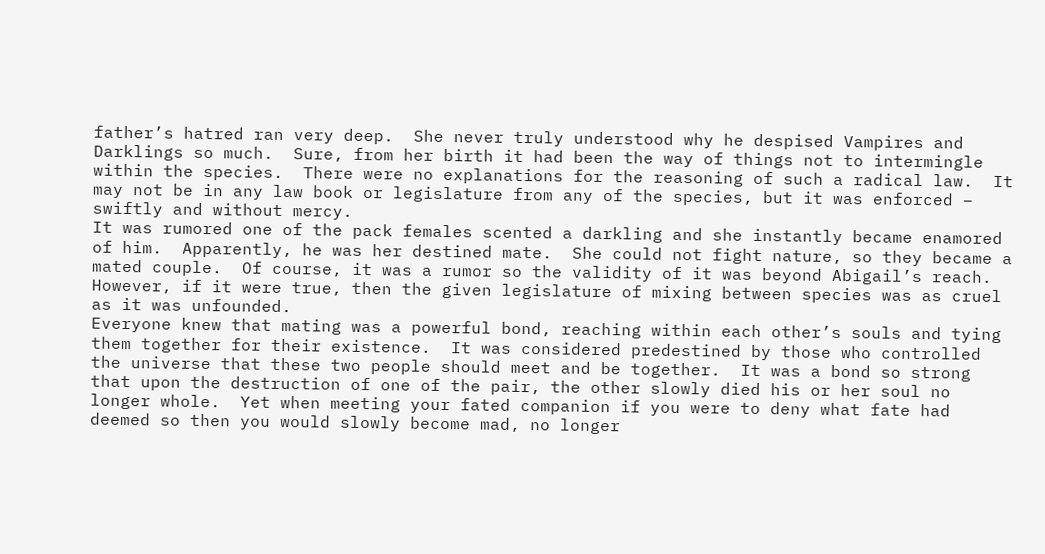father’s hatred ran very deep.  She never truly understood why he despised Vampires and Darklings so much.  Sure, from her birth it had been the way of things not to intermingle within the species.  There were no explanations for the reasoning of such a radical law.  It may not be in any law book or legislature from any of the species, but it was enforced – swiftly and without mercy.
It was rumored one of the pack females scented a darkling and she instantly became enamored of him.  Apparently, he was her destined mate.  She could not fight nature, so they became a mated couple.  Of course, it was a rumor so the validity of it was beyond Abigail’s reach.  However, if it were true, then the given legislature of mixing between species was as cruel as it was unfounded.
Everyone knew that mating was a powerful bond, reaching within each other’s souls and tying them together for their existence.  It was considered predestined by those who controlled the universe that these two people should meet and be together.  It was a bond so strong that upon the destruction of one of the pair, the other slowly died his or her soul no longer whole.  Yet when meeting your fated companion if you were to deny what fate had deemed so then you would slowly become mad, no longer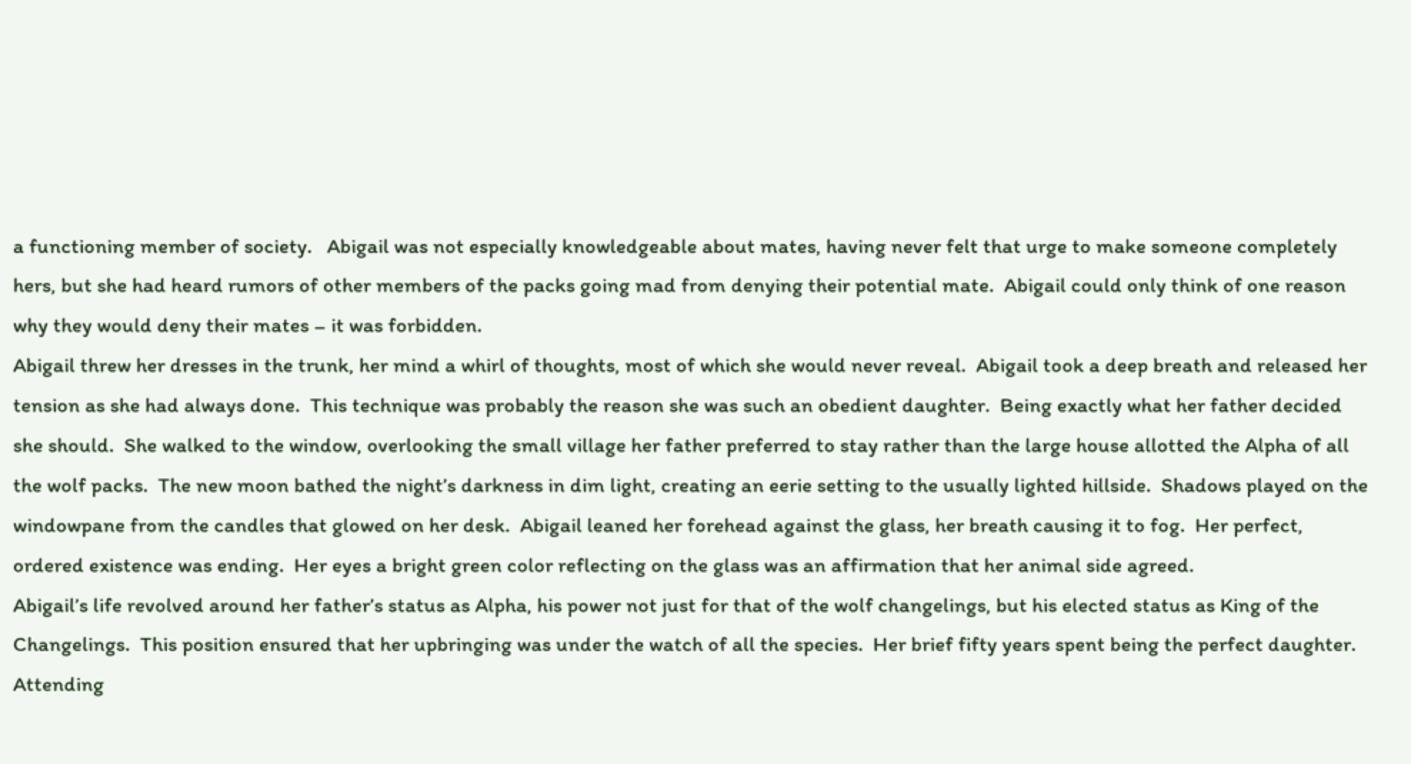a functioning member of society.   Abigail was not especially knowledgeable about mates, having never felt that urge to make someone completely hers, but she had heard rumors of other members of the packs going mad from denying their potential mate.  Abigail could only think of one reason why they would deny their mates – it was forbidden.
Abigail threw her dresses in the trunk, her mind a whirl of thoughts, most of which she would never reveal.  Abigail took a deep breath and released her tension as she had always done.  This technique was probably the reason she was such an obedient daughter.  Being exactly what her father decided she should.  She walked to the window, overlooking the small village her father preferred to stay rather than the large house allotted the Alpha of all the wolf packs.  The new moon bathed the night’s darkness in dim light, creating an eerie setting to the usually lighted hillside.  Shadows played on the windowpane from the candles that glowed on her desk.  Abigail leaned her forehead against the glass, her breath causing it to fog.  Her perfect, ordered existence was ending.  Her eyes a bright green color reflecting on the glass was an affirmation that her animal side agreed.
Abigail’s life revolved around her father’s status as Alpha, his power not just for that of the wolf changelings, but his elected status as King of the Changelings.  This position ensured that her upbringing was under the watch of all the species.  Her brief fifty years spent being the perfect daughter.  Attending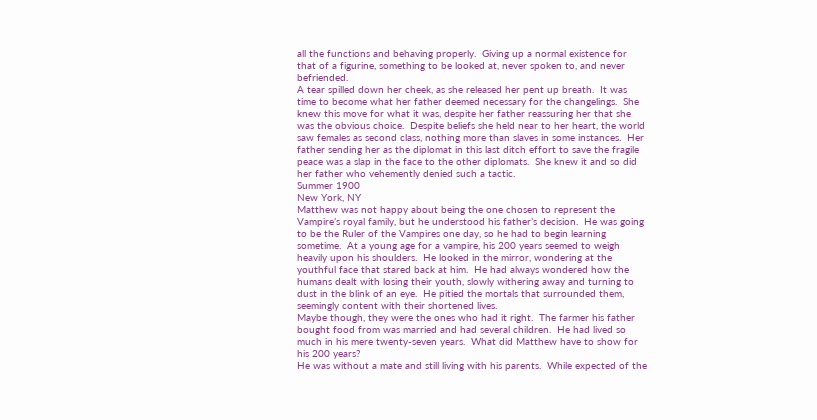all the functions and behaving properly.  Giving up a normal existence for that of a figurine, something to be looked at, never spoken to, and never befriended.
A tear spilled down her cheek, as she released her pent up breath.  It was time to become what her father deemed necessary for the changelings.  She knew this move for what it was, despite her father reassuring her that she was the obvious choice.  Despite beliefs she held near to her heart, the world saw females as second class, nothing more than slaves in some instances.  Her father sending her as the diplomat in this last ditch effort to save the fragile peace was a slap in the face to the other diplomats.  She knew it and so did her father who vehemently denied such a tactic.
Summer 1900
New York, NY
Matthew was not happy about being the one chosen to represent the Vampire’s royal family, but he understood his father’s decision.  He was going to be the Ruler of the Vampires one day, so he had to begin learning sometime.  At a young age for a vampire, his 200 years seemed to weigh heavily upon his shoulders.  He looked in the mirror, wondering at the youthful face that stared back at him.  He had always wondered how the humans dealt with losing their youth, slowly withering away and turning to dust in the blink of an eye.  He pitied the mortals that surrounded them, seemingly content with their shortened lives.
Maybe though, they were the ones who had it right.  The farmer his father bought food from was married and had several children.  He had lived so much in his mere twenty-seven years.  What did Matthew have to show for his 200 years?
He was without a mate and still living with his parents.  While expected of the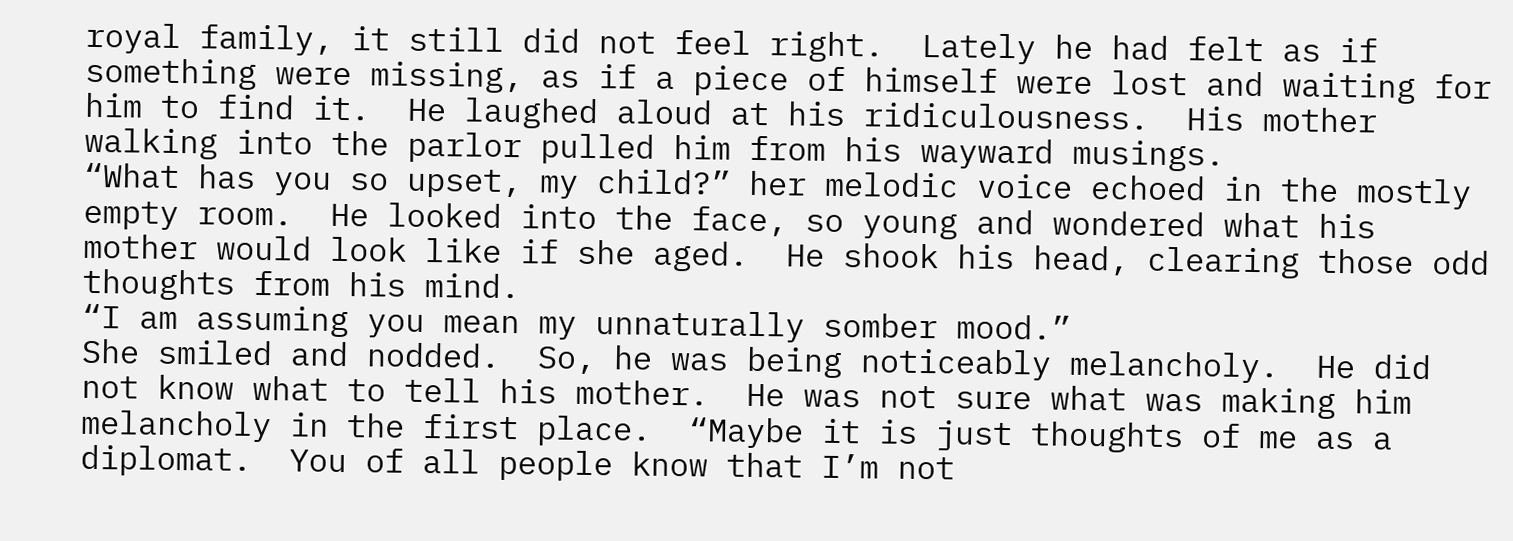royal family, it still did not feel right.  Lately he had felt as if something were missing, as if a piece of himself were lost and waiting for him to find it.  He laughed aloud at his ridiculousness.  His mother walking into the parlor pulled him from his wayward musings.
“What has you so upset, my child?” her melodic voice echoed in the mostly empty room.  He looked into the face, so young and wondered what his mother would look like if she aged.  He shook his head, clearing those odd thoughts from his mind.
“I am assuming you mean my unnaturally somber mood.”
She smiled and nodded.  So, he was being noticeably melancholy.  He did not know what to tell his mother.  He was not sure what was making him melancholy in the first place.  “Maybe it is just thoughts of me as a diplomat.  You of all people know that I’m not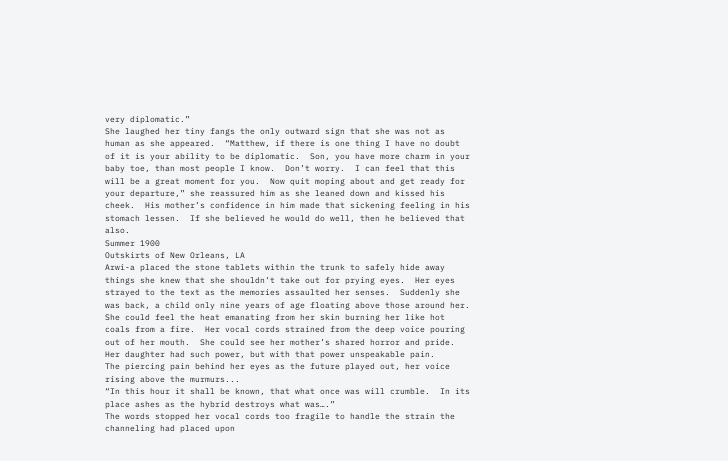very diplomatic.”
She laughed her tiny fangs the only outward sign that she was not as human as she appeared.  “Matthew, if there is one thing I have no doubt of it is your ability to be diplomatic.  Son, you have more charm in your baby toe, than most people I know.  Don’t worry.  I can feel that this will be a great moment for you.  Now quit moping about and get ready for your departure,” she reassured him as she leaned down and kissed his cheek.  His mother’s confidence in him made that sickening feeling in his stomach lessen.  If she believed he would do well, then he believed that also.
Summer 1900
Outskirts of New Orleans, LA
Arwi-a placed the stone tablets within the trunk to safely hide away things she knew that she shouldn’t take out for prying eyes.  Her eyes strayed to the text as the memories assaulted her senses.  Suddenly she was back, a child only nine years of age floating above those around her.  She could feel the heat emanating from her skin burning her like hot coals from a fire.  Her vocal cords strained from the deep voice pouring out of her mouth.  She could see her mother’s shared horror and pride.  Her daughter had such power, but with that power unspeakable pain.
The piercing pain behind her eyes as the future played out, her voice rising above the murmurs...
“In this hour it shall be known, that what once was will crumble.  In its place ashes as the hybrid destroys what was….”
The words stopped her vocal cords too fragile to handle the strain the channeling had placed upon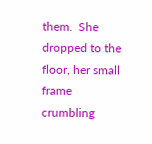them.  She dropped to the floor, her small frame crumbling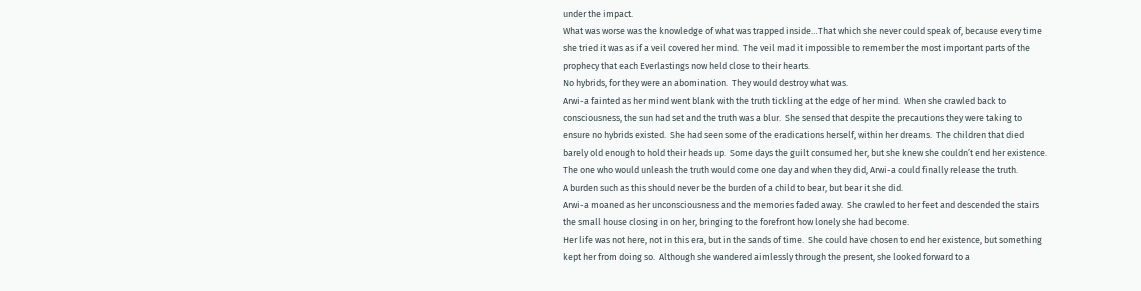under the impact.
What was worse was the knowledge of what was trapped inside…That which she never could speak of, because every time she tried it was as if a veil covered her mind.  The veil mad it impossible to remember the most important parts of the prophecy that each Everlastings now held close to their hearts.
No hybrids, for they were an abomination.  They would destroy what was.
Arwi-a fainted as her mind went blank with the truth tickling at the edge of her mind.  When she crawled back to consciousness, the sun had set and the truth was a blur.  She sensed that despite the precautions they were taking to ensure no hybrids existed.  She had seen some of the eradications herself, within her dreams.  The children that died barely old enough to hold their heads up.  Some days the guilt consumed her, but she knew she couldn’t end her existence.  The one who would unleash the truth would come one day and when they did, Arwi-a could finally release the truth.
A burden such as this should never be the burden of a child to bear, but bear it she did.
Arwi-a moaned as her unconsciousness and the memories faded away.  She crawled to her feet and descended the stairs the small house closing in on her, bringing to the forefront how lonely she had become.
Her life was not here, not in this era, but in the sands of time.  She could have chosen to end her existence, but something kept her from doing so.  Although she wandered aimlessly through the present, she looked forward to a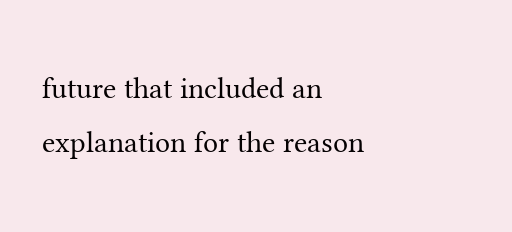future that included an explanation for the reason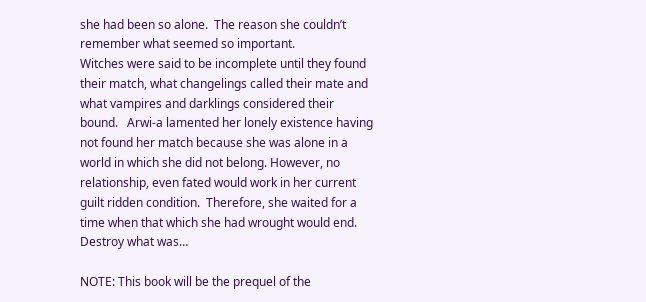she had been so alone.  The reason she couldn’t remember what seemed so important.
Witches were said to be incomplete until they found their match, what changelings called their mate and what vampires and darklings considered their bound.   Arwi-a lamented her lonely existence having not found her match because she was alone in a world in which she did not belong. However, no relationship, even fated would work in her current guilt ridden condition.  Therefore, she waited for a time when that which she had wrought would end.
Destroy what was…

NOTE: This book will be the prequel of the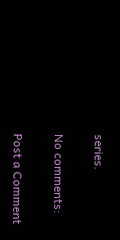series.

No comments:

Post a Comment